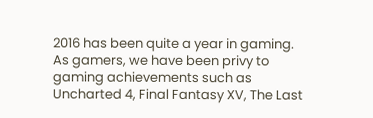2016 has been quite a year in gaming. As gamers, we have been privy to gaming achievements such as Uncharted 4, Final Fantasy XV, The Last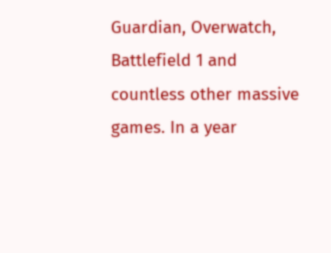Guardian, Overwatch, Battlefield 1 and countless other massive games. In a year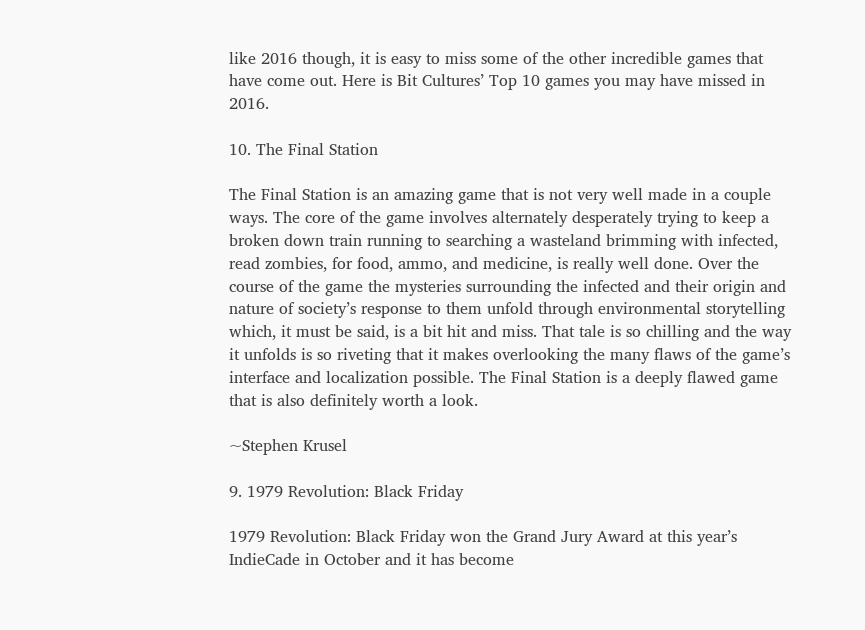like 2016 though, it is easy to miss some of the other incredible games that have come out. Here is Bit Cultures’ Top 10 games you may have missed in 2016.

10. The Final Station

The Final Station is an amazing game that is not very well made in a couple ways. The core of the game involves alternately desperately trying to keep a broken down train running to searching a wasteland brimming with infected, read zombies, for food, ammo, and medicine, is really well done. Over the course of the game the mysteries surrounding the infected and their origin and nature of society’s response to them unfold through environmental storytelling which, it must be said, is a bit hit and miss. That tale is so chilling and the way it unfolds is so riveting that it makes overlooking the many flaws of the game’s interface and localization possible. The Final Station is a deeply flawed game that is also definitely worth a look.

~Stephen Krusel

9. 1979 Revolution: Black Friday

1979 Revolution: Black Friday won the Grand Jury Award at this year’s IndieCade in October and it has become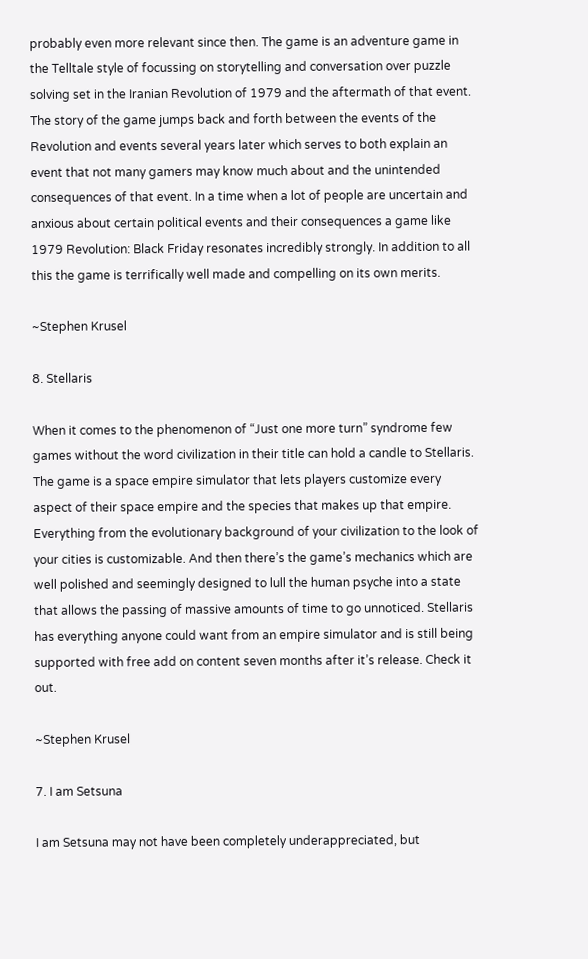probably even more relevant since then. The game is an adventure game in the Telltale style of focussing on storytelling and conversation over puzzle solving set in the Iranian Revolution of 1979 and the aftermath of that event. The story of the game jumps back and forth between the events of the Revolution and events several years later which serves to both explain an event that not many gamers may know much about and the unintended consequences of that event. In a time when a lot of people are uncertain and anxious about certain political events and their consequences a game like 1979 Revolution: Black Friday resonates incredibly strongly. In addition to all this the game is terrifically well made and compelling on its own merits.

~Stephen Krusel

8. Stellaris

When it comes to the phenomenon of “Just one more turn” syndrome few games without the word civilization in their title can hold a candle to Stellaris. The game is a space empire simulator that lets players customize every aspect of their space empire and the species that makes up that empire. Everything from the evolutionary background of your civilization to the look of your cities is customizable. And then there’s the game’s mechanics which are well polished and seemingly designed to lull the human psyche into a state that allows the passing of massive amounts of time to go unnoticed. Stellaris has everything anyone could want from an empire simulator and is still being supported with free add on content seven months after it’s release. Check it out.

~Stephen Krusel

7. I am Setsuna

I am Setsuna may not have been completely underappreciated, but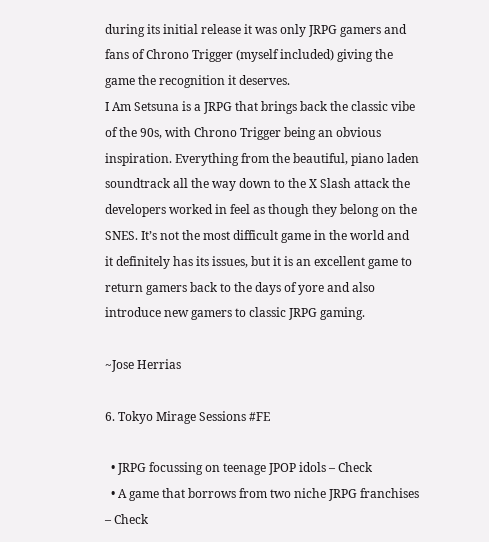during its initial release it was only JRPG gamers and fans of Chrono Trigger (myself included) giving the game the recognition it deserves.
I Am Setsuna is a JRPG that brings back the classic vibe of the 90s, with Chrono Trigger being an obvious inspiration. Everything from the beautiful, piano laden soundtrack all the way down to the X Slash attack the developers worked in feel as though they belong on the SNES. It’s not the most difficult game in the world and it definitely has its issues, but it is an excellent game to return gamers back to the days of yore and also introduce new gamers to classic JRPG gaming.

~Jose Herrias

6. Tokyo Mirage Sessions #FE

  • JRPG focussing on teenage JPOP idols – Check
  • A game that borrows from two niche JRPG franchises – Check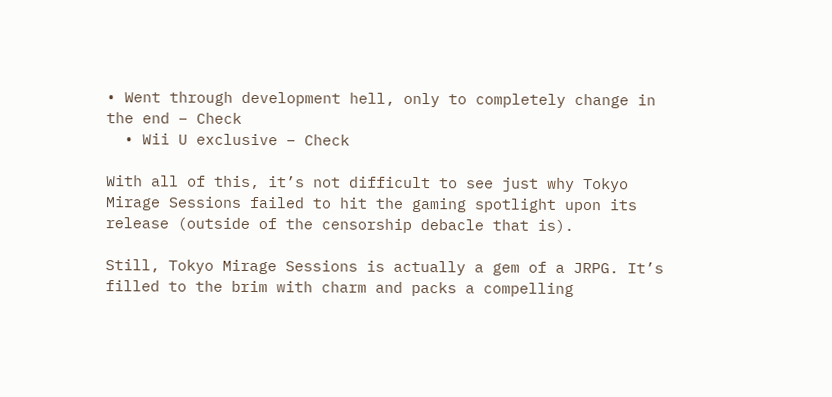• Went through development hell, only to completely change in the end – Check
  • Wii U exclusive – Check

With all of this, it’s not difficult to see just why Tokyo Mirage Sessions failed to hit the gaming spotlight upon its release (outside of the censorship debacle that is).

Still, Tokyo Mirage Sessions is actually a gem of a JRPG. It’s filled to the brim with charm and packs a compelling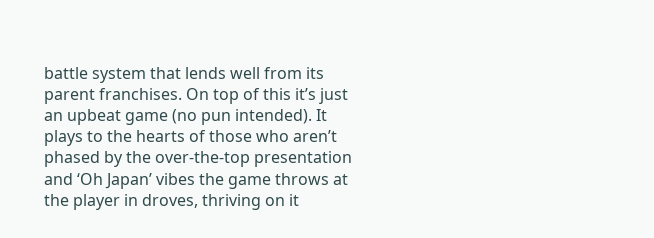battle system that lends well from its parent franchises. On top of this it’s just an upbeat game (no pun intended). It plays to the hearts of those who aren’t phased by the over-the-top presentation and ‘Oh Japan’ vibes the game throws at the player in droves, thriving on it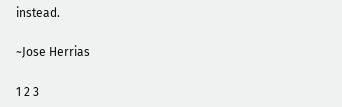instead.

~Jose Herrias

1 2 3